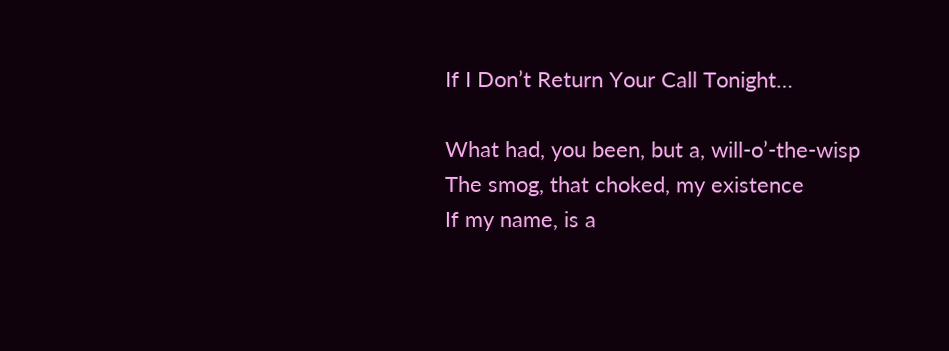If I Don’t Return Your Call Tonight…

What had, you been, but a, will-o’-the-wisp
The smog, that choked, my existence
If my name, is a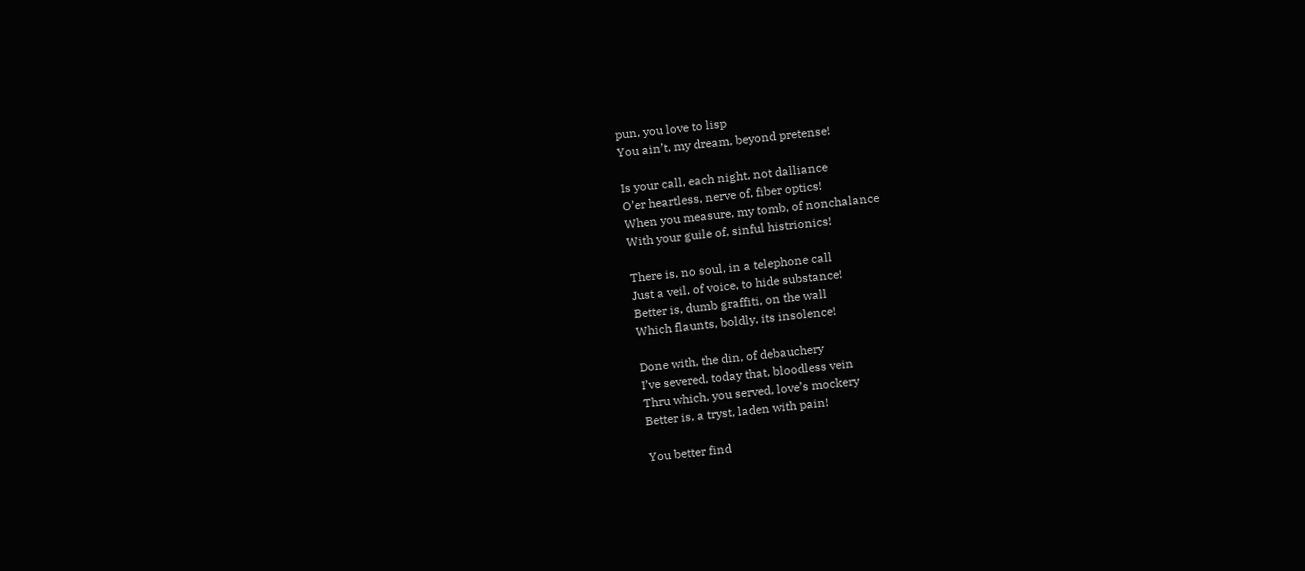pun, you love to lisp
You ain’t, my dream, beyond pretense!

Is your call, each night, not dalliance
O’er heartless, nerve of, fiber optics!
When you measure, my tomb, of nonchalance
With your guile of, sinful histrionics!

There is, no soul, in a telephone call
Just a veil, of voice, to hide substance!
Better is, dumb graffiti, on the wall
Which flaunts, boldly, its insolence!

Done with, the din, of debauchery
I’ve severed, today that, bloodless vein
Thru which, you served, love’s mockery
Better is, a tryst, laden with pain!

You better find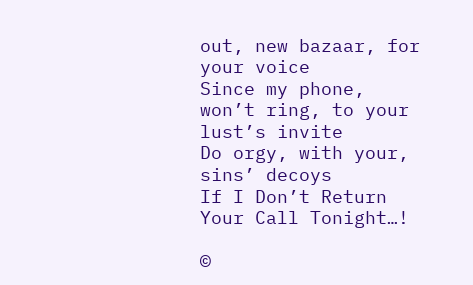out, new bazaar, for your voice
Since my phone, won’t ring, to your lust’s invite
Do orgy, with your, sins’ decoys
If I Don’t Return Your Call Tonight…!

©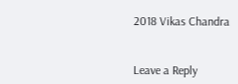2018 Vikas Chandra


Leave a Reply